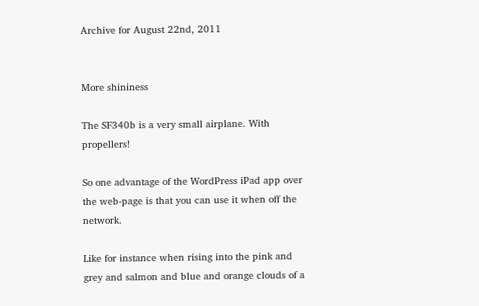Archive for August 22nd, 2011


More shininess

The SF340b is a very small airplane. With propellers!

So one advantage of the WordPress iPad app over the web-page is that you can use it when off the network.

Like for instance when rising into the pink and grey and salmon and blue and orange clouds of a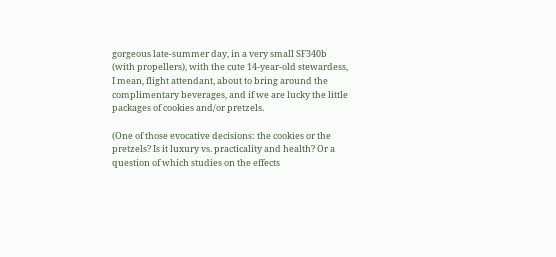gorgeous late-summer day, in a very small SF340b (with propellers), with the cute 14-year-old stewardess, I mean, flight attendant, about to bring around the complimentary beverages, and if we are lucky the little packages of cookies and/or pretzels.

(One of those evocative decisions: the cookies or the pretzels? Is it luxury vs. practicality and health? Or a question of which studies on the effects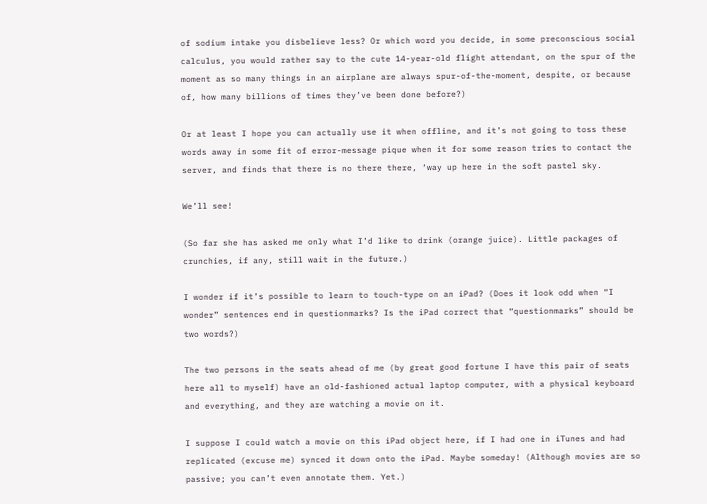of sodium intake you disbelieve less? Or which word you decide, in some preconscious social calculus, you would rather say to the cute 14-year-old flight attendant, on the spur of the moment as so many things in an airplane are always spur-of-the-moment, despite, or because of, how many billions of times they’ve been done before?)

Or at least I hope you can actually use it when offline, and it’s not going to toss these words away in some fit of error-message pique when it for some reason tries to contact the server, and finds that there is no there there, ‘way up here in the soft pastel sky.

We’ll see!

(So far she has asked me only what I’d like to drink (orange juice). Little packages of crunchies, if any, still wait in the future.)

I wonder if it’s possible to learn to touch-type on an iPad? (Does it look odd when “I wonder” sentences end in questionmarks? Is the iPad correct that “questionmarks” should be two words?)

The two persons in the seats ahead of me (by great good fortune I have this pair of seats here all to myself) have an old-fashioned actual laptop computer, with a physical keyboard and everything, and they are watching a movie on it.

I suppose I could watch a movie on this iPad object here, if I had one in iTunes and had replicated (excuse me) synced it down onto the iPad. Maybe someday! (Although movies are so passive; you can’t even annotate them. Yet.)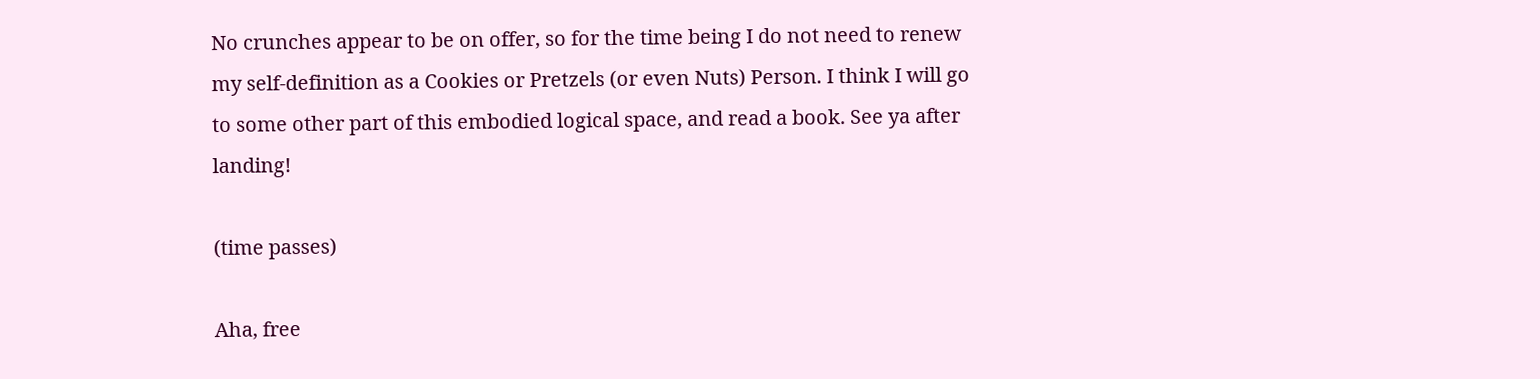No crunches appear to be on offer, so for the time being I do not need to renew my self-definition as a Cookies or Pretzels (or even Nuts) Person. I think I will go to some other part of this embodied logical space, and read a book. See ya after landing!

(time passes)

Aha, free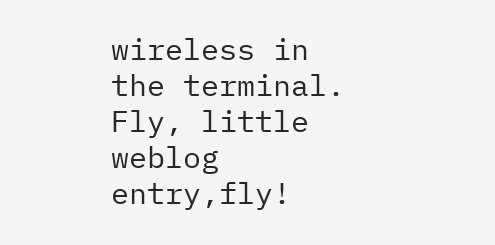wireless in the terminal. Fly, little weblog entry,fly!